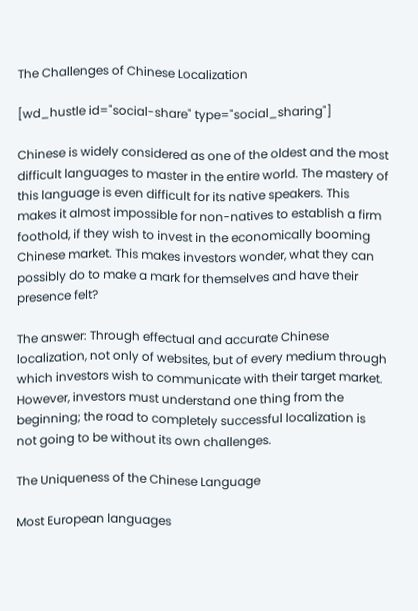The Challenges of Chinese Localization

[wd_hustle id="social-share" type="social_sharing"]

Chinese is widely considered as one of the oldest and the most difficult languages to master in the entire world. The mastery of this language is even difficult for its native speakers. This makes it almost impossible for non-natives to establish a firm foothold, if they wish to invest in the economically booming Chinese market. This makes investors wonder, what they can possibly do to make a mark for themselves and have their presence felt?

The answer: Through effectual and accurate Chinese localization, not only of websites, but of every medium through which investors wish to communicate with their target market. However, investors must understand one thing from the beginning; the road to completely successful localization is not going to be without its own challenges.

The Uniqueness of the Chinese Language

Most European languages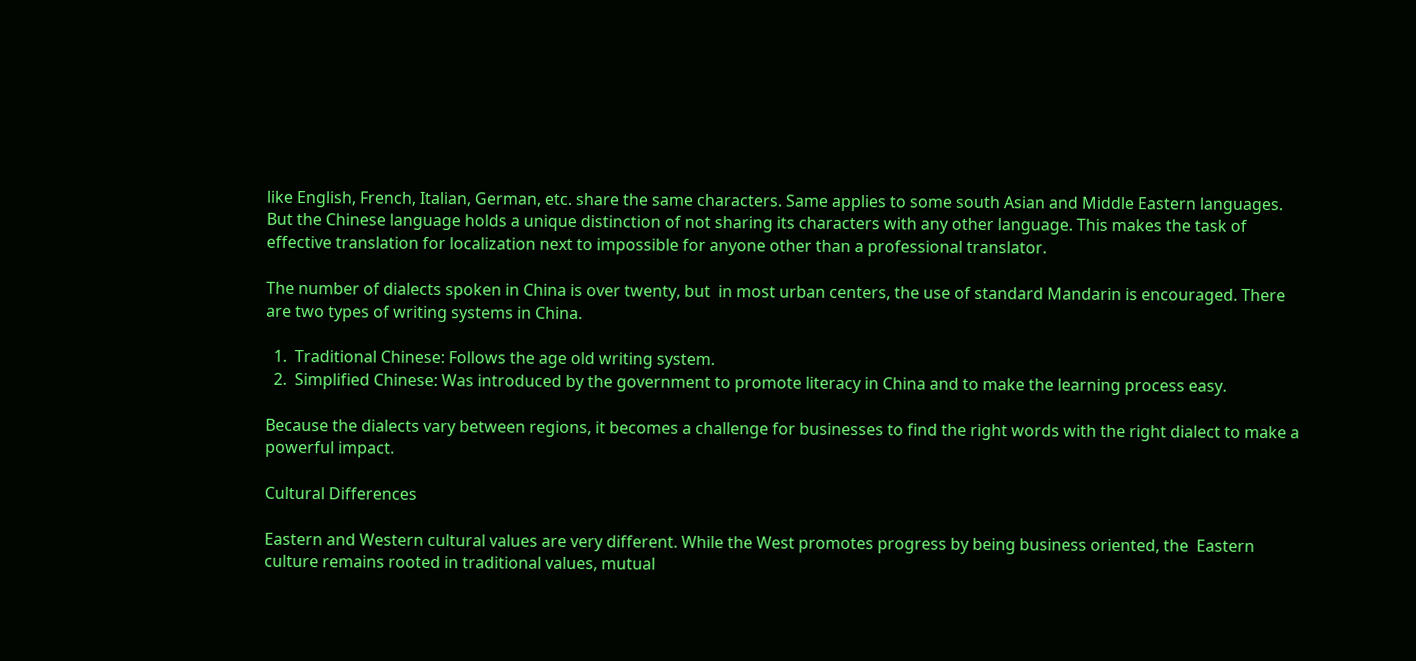like English, French, Italian, German, etc. share the same characters. Same applies to some south Asian and Middle Eastern languages. But the Chinese language holds a unique distinction of not sharing its characters with any other language. This makes the task of effective translation for localization next to impossible for anyone other than a professional translator.

The number of dialects spoken in China is over twenty, but  in most urban centers, the use of standard Mandarin is encouraged. There are two types of writing systems in China.

  1.  Traditional Chinese: Follows the age old writing system.
  2.  Simplified Chinese: Was introduced by the government to promote literacy in China and to make the learning process easy.

Because the dialects vary between regions, it becomes a challenge for businesses to find the right words with the right dialect to make a powerful impact.

Cultural Differences

Eastern and Western cultural values are very different. While the West promotes progress by being business oriented, the  Eastern culture remains rooted in traditional values, mutual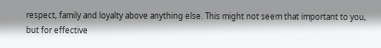respect, family and loyalty above anything else. This might not seem that important to you, but for effective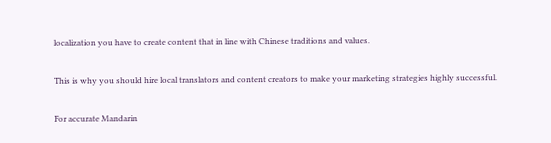localization you have to create content that in line with Chinese traditions and values.

This is why you should hire local translators and content creators to make your marketing strategies highly successful.

For accurate Mandarin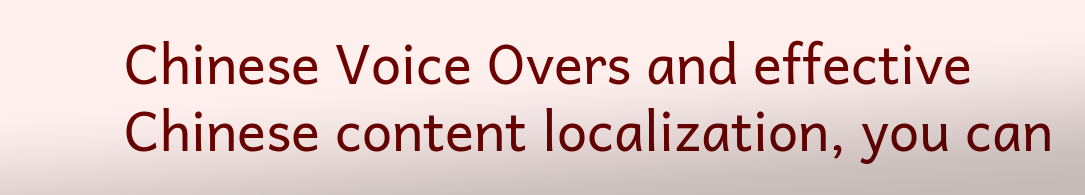Chinese Voice Overs and effective Chinese content localization, you can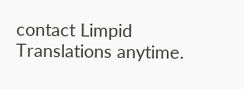contact Limpid Translations anytime.